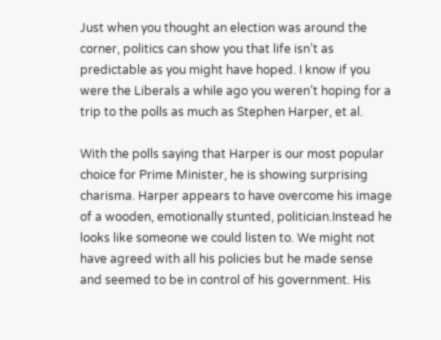Just when you thought an election was around the corner, politics can show you that life isn’t as predictable as you might have hoped. I know if you were the Liberals a while ago you weren’t hoping for a trip to the polls as much as Stephen Harper, et al.

With the polls saying that Harper is our most popular choice for Prime Minister, he is showing surprising charisma. Harper appears to have overcome his image of a wooden, emotionally stunted, politician.Instead he looks like someone we could listen to. We might not have agreed with all his policies but he made sense and seemed to be in control of his government. His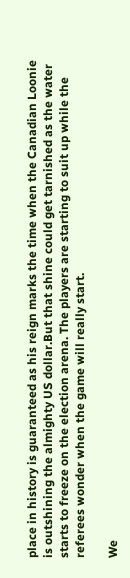place in history is guaranteed as his reign marks the time when the Canadian Loonie is outshining the almighty US dollar.But that shine could get tarnished as the water starts to freeze on the election arena. The players are starting to suit up while the referees wonder when the game will really start.

We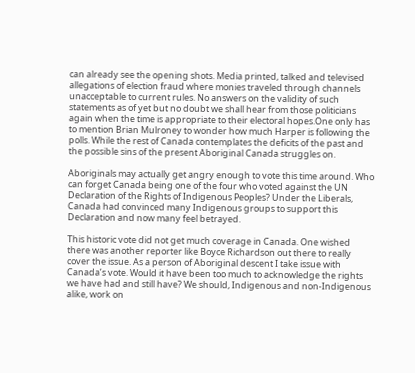can already see the opening shots. Media printed, talked and televised allegations of election fraud where monies traveled through channels unacceptable to current rules. No answers on the validity of such statements as of yet but no doubt we shall hear from those politicians again when the time is appropriate to their electoral hopes.One only has to mention Brian Mulroney to wonder how much Harper is following the polls. While the rest of Canada contemplates the deficits of the past and the possible sins of the present Aboriginal Canada struggles on.

Aboriginals may actually get angry enough to vote this time around. Who can forget Canada being one of the four who voted against the UN Declaration of the Rights of Indigenous Peoples? Under the Liberals, Canada had convinced many Indigenous groups to support this Declaration and now many feel betrayed.

This historic vote did not get much coverage in Canada. One wished there was another reporter like Boyce Richardson out there to really cover the issue. As a person of Aboriginal descent I take issue with Canada’s vote. Would it have been too much to acknowledge the rights we have had and still have? We should, Indigenous and non-Indigenous alike, work on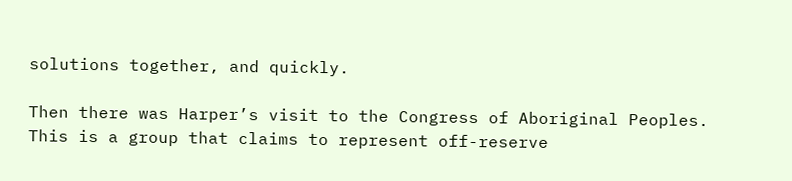solutions together, and quickly.

Then there was Harper’s visit to the Congress of Aboriginal Peoples. This is a group that claims to represent off-reserve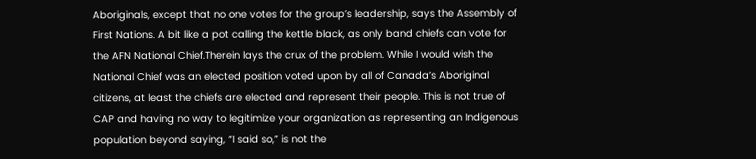Aboriginals, except that no one votes for the group’s leadership, says the Assembly of First Nations. A bit like a pot calling the kettle black, as only band chiefs can vote for the AFN National Chief.Therein lays the crux of the problem. While I would wish the National Chief was an elected position voted upon by all of Canada’s Aboriginal citizens, at least the chiefs are elected and represent their people. This is not true of CAP and having no way to legitimize your organization as representing an Indigenous population beyond saying, “I said so,” is not the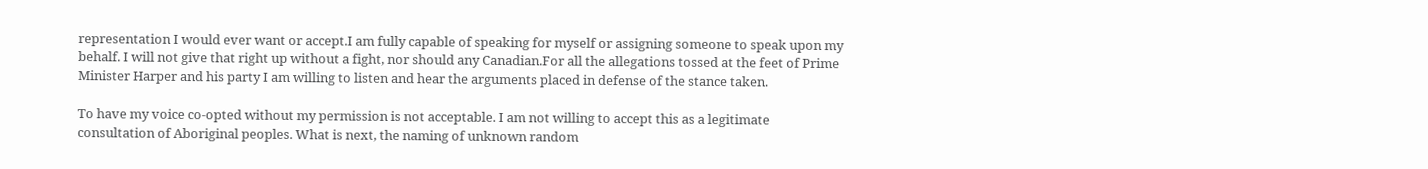representation I would ever want or accept.I am fully capable of speaking for myself or assigning someone to speak upon my behalf. I will not give that right up without a fight, nor should any Canadian.For all the allegations tossed at the feet of Prime Minister Harper and his party I am willing to listen and hear the arguments placed in defense of the stance taken.

To have my voice co-opted without my permission is not acceptable. I am not willing to accept this as a legitimate consultation of Aboriginal peoples. What is next, the naming of unknown random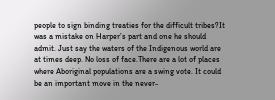people to sign binding treaties for the difficult tribes?It was a mistake on Harper’s part and one he should admit. Just say the waters of the Indigenous world are at times deep. No loss of face.There are a lot of places where Aboriginal populations are a swing vote. It could be an important move in the never-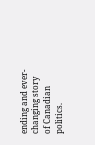ending and ever-changing story of Canadian politics.